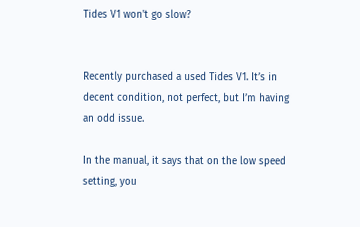Tides V1 won't go slow?


Recently purchased a used Tides V1. It’s in decent condition, not perfect, but I’m having an odd issue.

In the manual, it says that on the low speed setting, you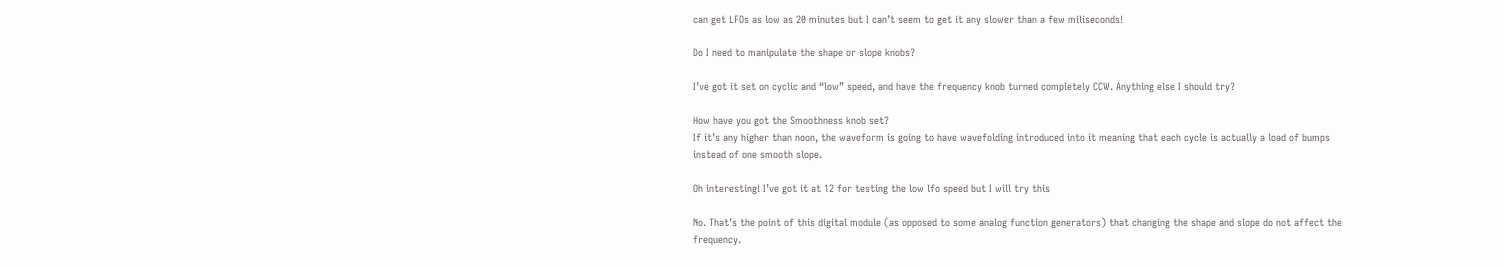can get LFOs as low as 20 minutes but I can’t seem to get it any slower than a few miliseconds!

Do I need to manipulate the shape or slope knobs?

I’ve got it set on cyclic and “low” speed, and have the frequency knob turned completely CCW. Anything else I should try?

How have you got the Smoothness knob set?
If it’s any higher than noon, the waveform is going to have wavefolding introduced into it meaning that each cycle is actually a load of bumps instead of one smooth slope.

Oh interesting! I’ve got it at 12 for testing the low lfo speed but I will try this

No. That’s the point of this digital module (as opposed to some analog function generators) that changing the shape and slope do not affect the frequency.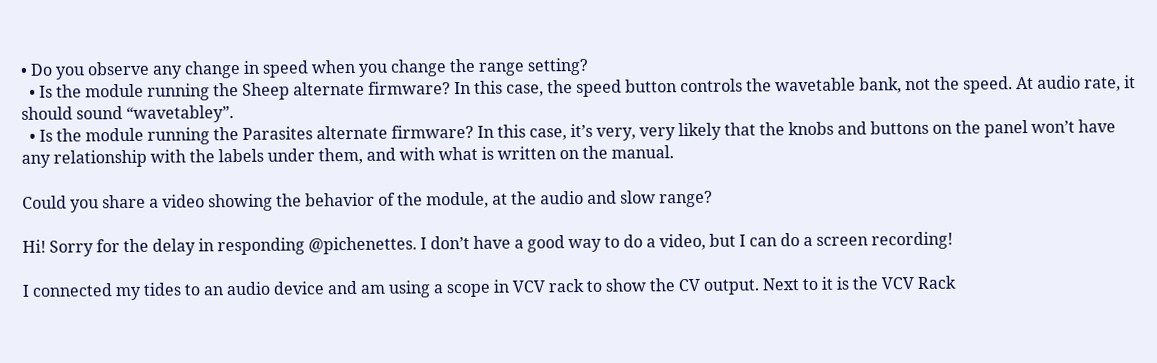• Do you observe any change in speed when you change the range setting?
  • Is the module running the Sheep alternate firmware? In this case, the speed button controls the wavetable bank, not the speed. At audio rate, it should sound “wavetabley”.
  • Is the module running the Parasites alternate firmware? In this case, it’s very, very likely that the knobs and buttons on the panel won’t have any relationship with the labels under them, and with what is written on the manual.

Could you share a video showing the behavior of the module, at the audio and slow range?

Hi! Sorry for the delay in responding @pichenettes. I don’t have a good way to do a video, but I can do a screen recording!

I connected my tides to an audio device and am using a scope in VCV rack to show the CV output. Next to it is the VCV Rack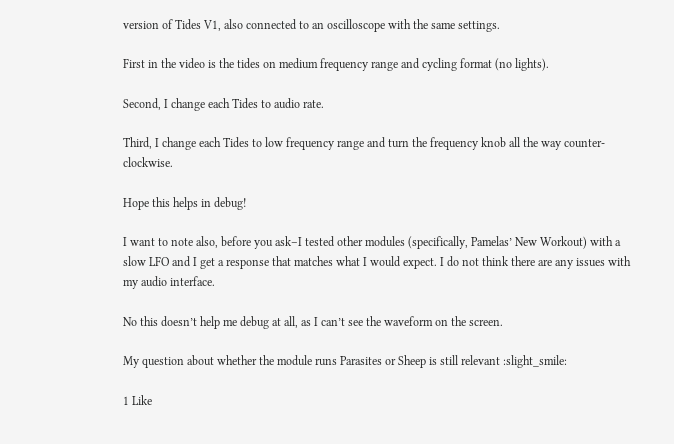version of Tides V1, also connected to an oscilloscope with the same settings.

First in the video is the tides on medium frequency range and cycling format (no lights).

Second, I change each Tides to audio rate.

Third, I change each Tides to low frequency range and turn the frequency knob all the way counter-clockwise.

Hope this helps in debug!

I want to note also, before you ask–I tested other modules (specifically, Pamelas’ New Workout) with a slow LFO and I get a response that matches what I would expect. I do not think there are any issues with my audio interface.

No this doesn’t help me debug at all, as I can’t see the waveform on the screen.

My question about whether the module runs Parasites or Sheep is still relevant :slight_smile:

1 Like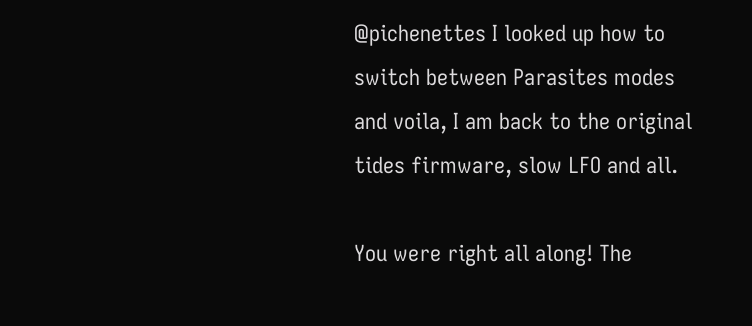@pichenettes I looked up how to switch between Parasites modes and voila, I am back to the original tides firmware, slow LFO and all.

You were right all along! The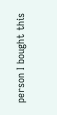person I bought this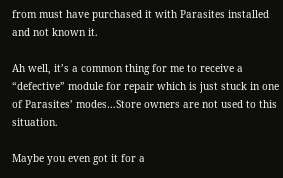from must have purchased it with Parasites installed and not known it.

Ah well, it’s a common thing for me to receive a “defective” module for repair which is just stuck in one of Parasites’ modes…Store owners are not used to this situation.

Maybe you even got it for a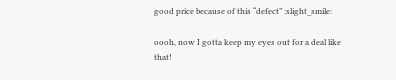good price because of this “defect” :slight_smile:

oooh, now I gotta keep my eyes out for a deal like that!